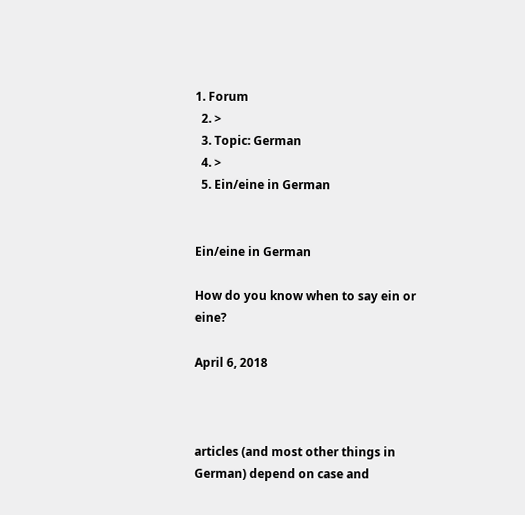1. Forum
  2. >
  3. Topic: German
  4. >
  5. Ein/eine in German


Ein/eine in German

How do you know when to say ein or eine?

April 6, 2018



articles (and most other things in German) depend on case and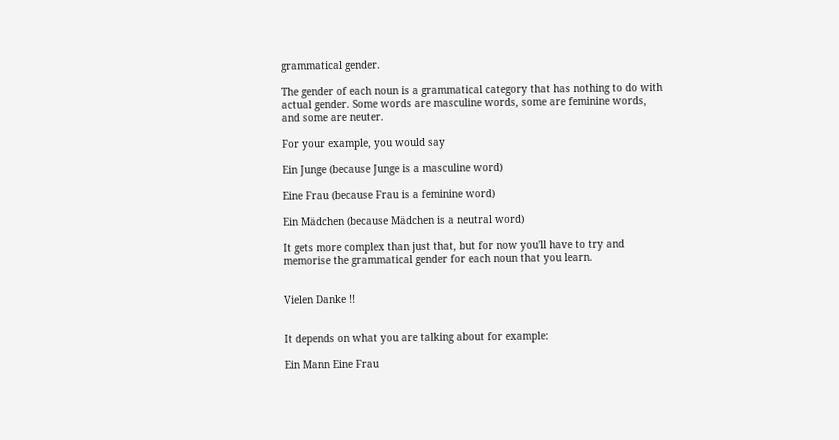grammatical gender.

The gender of each noun is a grammatical category that has nothing to do with actual gender. Some words are masculine words, some are feminine words, and some are neuter.

For your example, you would say

Ein Junge (because Junge is a masculine word)

Eine Frau (because Frau is a feminine word)

Ein Mädchen (because Mädchen is a neutral word)

It gets more complex than just that, but for now you'll have to try and memorise the grammatical gender for each noun that you learn.


Vielen Danke !!


It depends on what you are talking about for example:

Ein Mann Eine Frau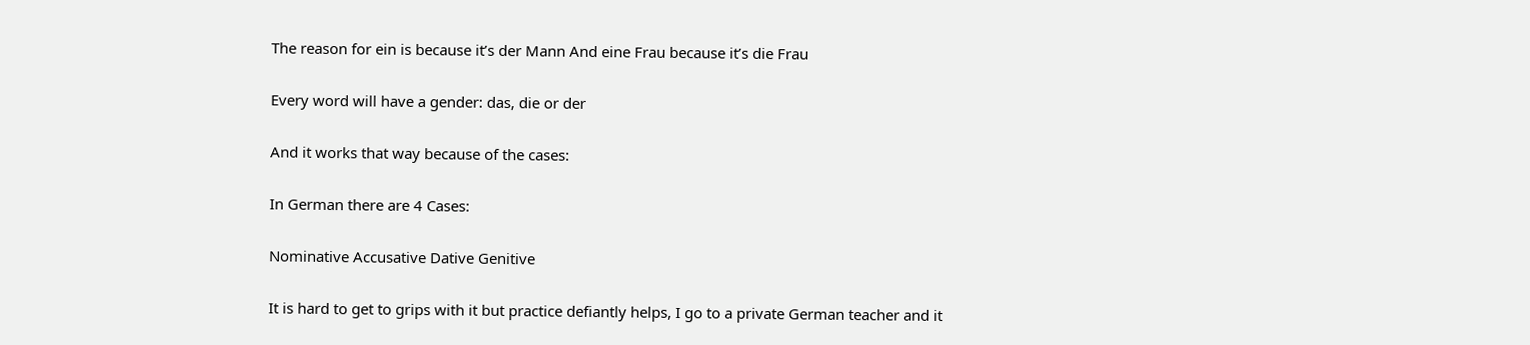The reason for ein is because it’s der Mann And eine Frau because it’s die Frau

Every word will have a gender: das, die or der

And it works that way because of the cases:

In German there are 4 Cases:

Nominative Accusative Dative Genitive

It is hard to get to grips with it but practice defiantly helps, I go to a private German teacher and it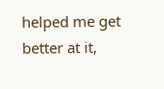helped me get better at it,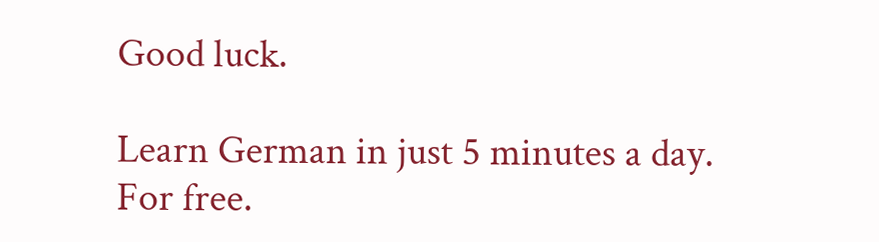Good luck.

Learn German in just 5 minutes a day. For free.